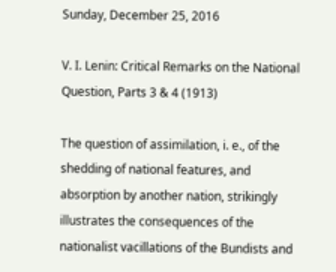Sunday, December 25, 2016

V. I. Lenin: Critical Remarks on the National Question, Parts 3 & 4 (1913)

The question of assimilation, i. e., of the shedding of national features, and absorption by another nation, strikingly illustrates the consequences of the nationalist vacillations of the Bundists and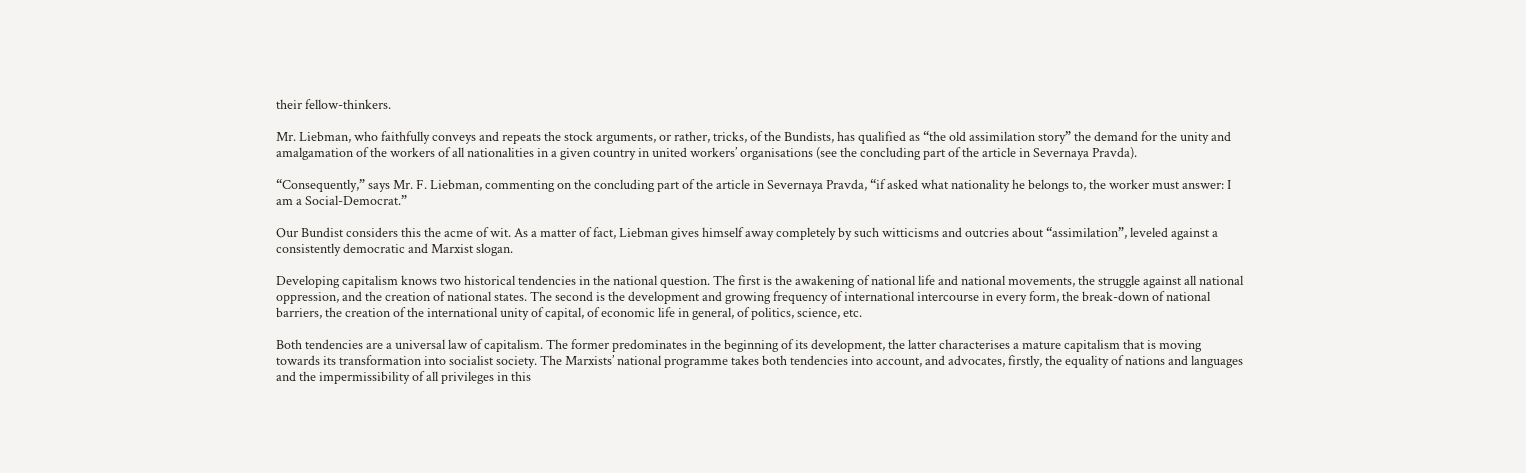their fellow-thinkers.

Mr. Liebman, who faithfully conveys and repeats the stock arguments, or rather, tricks, of the Bundists, has qualified as “the old assimilation story” the demand for the unity and amalgamation of the workers of all nationalities in a given country in united workers’ organisations (see the concluding part of the article in Severnaya Pravda).

“Consequently,” says Mr. F. Liebman, commenting on the concluding part of the article in Severnaya Pravda, “if asked what nationality he belongs to, the worker must answer: I am a Social-Democrat.”

Our Bundist considers this the acme of wit. As a matter of fact, Liebman gives himself away completely by such witticisms and outcries about “assimilation”, leveled against a consistently democratic and Marxist slogan.

Developing capitalism knows two historical tendencies in the national question. The first is the awakening of national life and national movements, the struggle against all national oppression, and the creation of national states. The second is the development and growing frequency of international intercourse in every form, the break-down of national barriers, the creation of the international unity of capital, of economic life in general, of politics, science, etc.

Both tendencies are a universal law of capitalism. The former predominates in the beginning of its development, the latter characterises a mature capitalism that is moving towards its transformation into socialist society. The Marxists’ national programme takes both tendencies into account, and advocates, firstly, the equality of nations and languages and the impermissibility of all privileges in this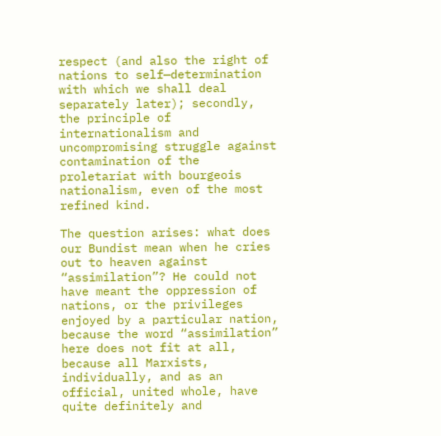respect (and also the right of nations to self—determination with which we shall deal separately later); secondly, the principle of internationalism and uncompromising struggle against contamination of the proletariat with bourgeois nationalism, even of the most refined kind.

The question arises: what does our Bundist mean when he cries out to heaven against “assimilation”? He could not have meant the oppression of nations, or the privileges enjoyed by a particular nation, because the word “assimilation” here does not fit at all, because all Marxists, individually, and as an official, united whole, have quite definitely and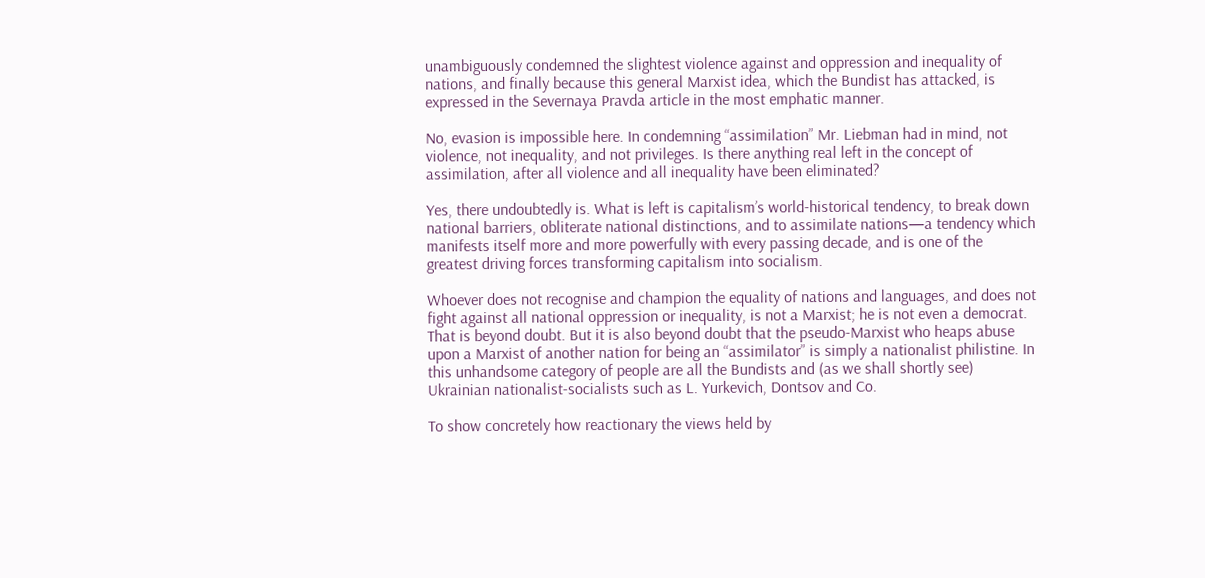unambiguously condemned the slightest violence against and oppression and inequality of nations, and finally because this general Marxist idea, which the Bundist has attacked, is expressed in the Severnaya Pravda article in the most emphatic manner.

No, evasion is impossible here. In condemning “assimilation” Mr. Liebman had in mind, not violence, not inequality, and not privileges. Is there anything real left in the concept of assimilation, after all violence and all inequality have been eliminated?

Yes, there undoubtedly is. What is left is capitalism’s world-historical tendency, to break down national barriers, obliterate national distinctions, and to assimilate nations—a tendency which manifests itself more and more powerfully with every passing decade, and is one of the greatest driving forces transforming capitalism into socialism.

Whoever does not recognise and champion the equality of nations and languages, and does not fight against all national oppression or inequality, is not a Marxist; he is not even a democrat. That is beyond doubt. But it is also beyond doubt that the pseudo-Marxist who heaps abuse upon a Marxist of another nation for being an “assimilator” is simply a nationalist philistine. In this unhandsome category of people are all the Bundists and (as we shall shortly see) Ukrainian nationalist-socialists such as L. Yurkevich, Dontsov and Co.

To show concretely how reactionary the views held by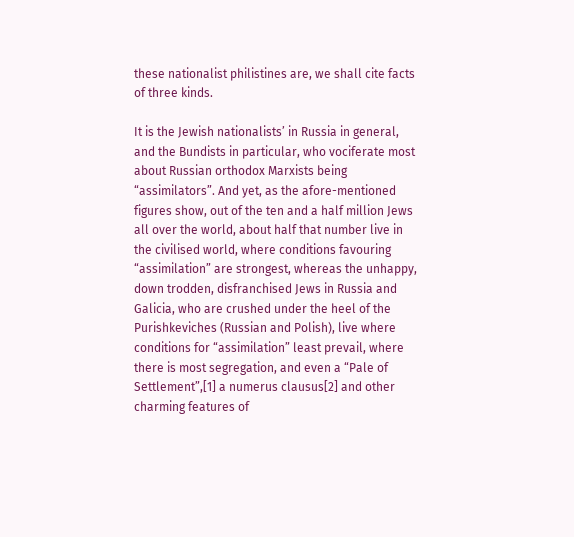these nationalist philistines are, we shall cite facts of three kinds.

It is the Jewish nationalists’ in Russia in general, and the Bundists in particular, who vociferate most about Russian orthodox Marxists being “assimilators”. And yet, as the afore-mentioned figures show, out of the ten and a half million Jews all over the world, about half that number live in the civilised world, where conditions favouring   “assimilation” are strongest, whereas the unhappy, down trodden, disfranchised Jews in Russia and Galicia, who are crushed under the heel of the Purishkeviches (Russian and Polish), live where conditions for “assimilation” least prevail, where there is most segregation, and even a “Pale of Settlement”,[1] a numerus clausus[2] and other charming features of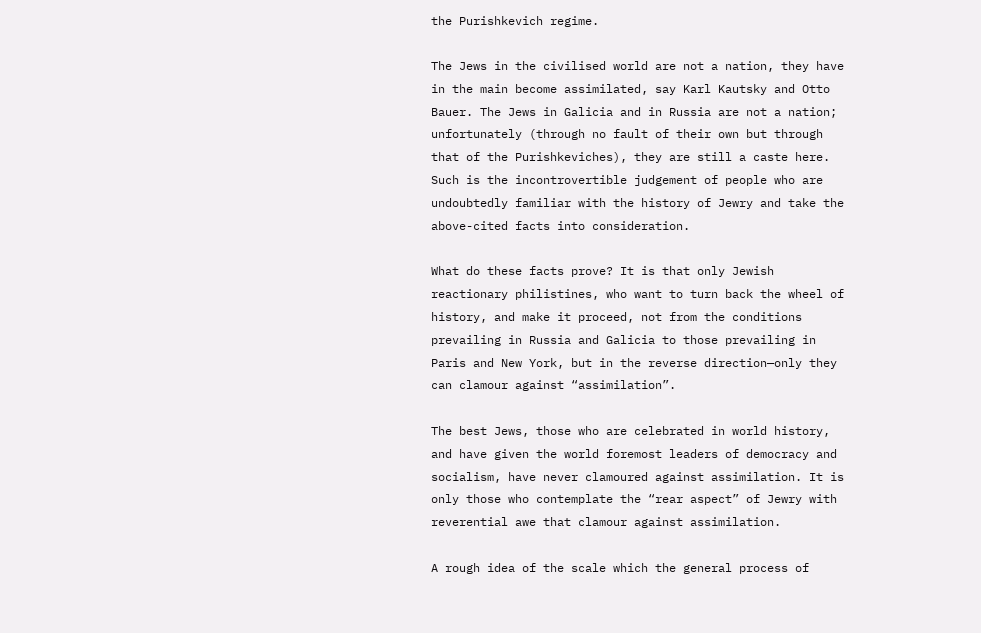the Purishkevich regime.

The Jews in the civilised world are not a nation, they have in the main become assimilated, say Karl Kautsky and Otto Bauer. The Jews in Galicia and in Russia are not a nation; unfortunately (through no fault of their own but through that of the Purishkeviches), they are still a caste here. Such is the incontrovertible judgement of people who are undoubtedly familiar with the history of Jewry and take the above-cited facts into consideration.

What do these facts prove? It is that only Jewish reactionary philistines, who want to turn back the wheel of history, and make it proceed, not from the conditions prevailing in Russia and Galicia to those prevailing in Paris and New York, but in the reverse direction—only they can clamour against “assimilation”.

The best Jews, those who are celebrated in world history, and have given the world foremost leaders of democracy and socialism, have never clamoured against assimilation. It is only those who contemplate the “rear aspect” of Jewry with reverential awe that clamour against assimilation.

A rough idea of the scale which the general process of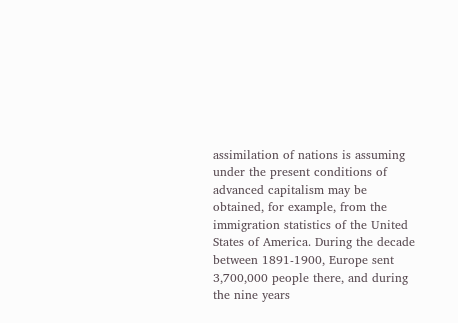assimilation of nations is assuming under the present conditions of advanced capitalism may be obtained, for example, from the immigration statistics of the United States of America. During the decade between 1891-1900, Europe sent 3,700,000 people there, and during the nine years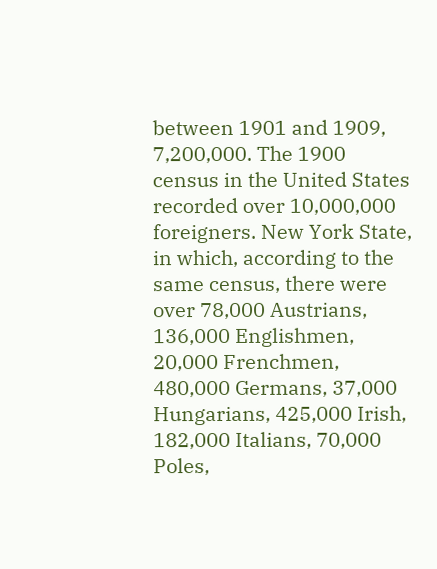between 1901 and 1909, 7,200,000. The 1900 census in the United States recorded over 10,000,000 foreigners. New York State, in which, according to the same census, there were over 78,000 Austrians, 136,000 Englishmen, 20,000 Frenchmen, 480,000 Germans, 37,000 Hungarians, 425,000 Irish, 182,000 Italians, 70,000 Poles,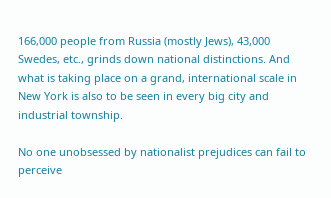166,000 people from Russia (mostly Jews), 43,000 Swedes, etc., grinds down national distinctions. And what is taking place on a grand, international scale in New York is also to be seen in every big city and industrial township.

No one unobsessed by nationalist prejudices can fail to perceive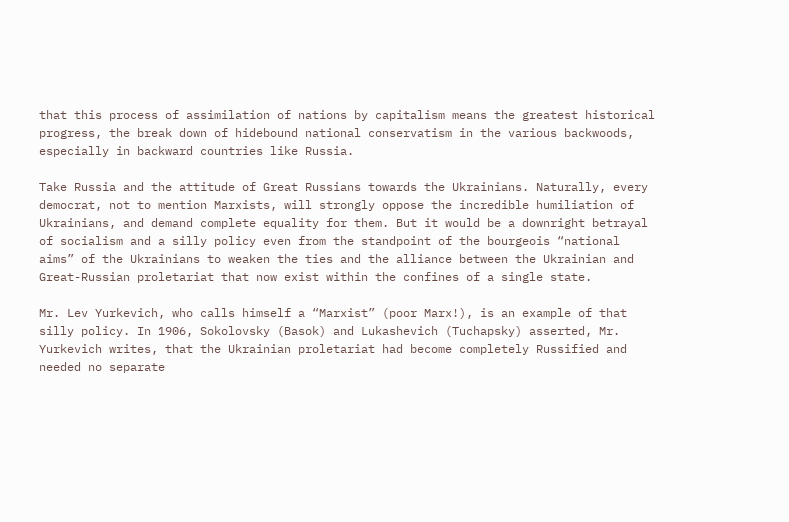that this process of assimilation of nations by capitalism means the greatest historical progress, the break down of hidebound national conservatism in the various backwoods, especially in backward countries like Russia.

Take Russia and the attitude of Great Russians towards the Ukrainians. Naturally, every democrat, not to mention Marxists, will strongly oppose the incredible humiliation of Ukrainians, and demand complete equality for them. But it would be a downright betrayal of socialism and a silly policy even from the standpoint of the bourgeois “national aims” of the Ukrainians to weaken the ties and the alliance between the Ukrainian and Great-Russian proletariat that now exist within the confines of a single state.

Mr. Lev Yurkevich, who calls himself a “Marxist” (poor Marx!), is an example of that silly policy. In 1906, Sokolovsky (Basok) and Lukashevich (Tuchapsky) asserted, Mr. Yurkevich writes, that the Ukrainian proletariat had become completely Russified and needed no separate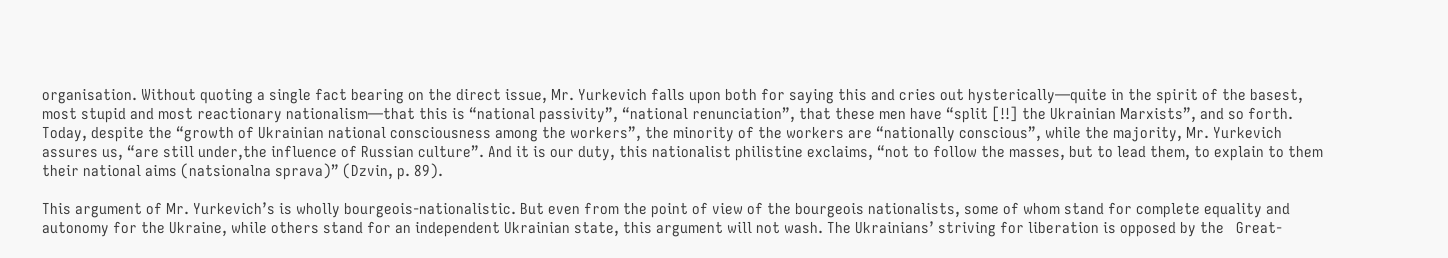organisation. Without quoting a single fact bearing on the direct issue, Mr. Yurkevich falls upon both for saying this and cries out hysterically—quite in the spirit of the basest, most stupid and most reactionary nationalism—that this is “national passivity”, “national renunciation”, that these men have “split [!!] the Ukrainian Marxists”, and so forth. Today, despite the “growth of Ukrainian national consciousness among the workers”, the minority of the workers are “nationally conscious”, while the majority, Mr. Yurkevich assures us, “are still under,the influence of Russian culture”. And it is our duty, this nationalist philistine exclaims, “not to follow the masses, but to lead them, to explain to them their national aims (natsionalna sprava)” (Dzvin, p. 89).

This argument of Mr. Yurkevich’s is wholly bourgeois-nationalistic. But even from the point of view of the bourgeois nationalists, some of whom stand for complete equality and autonomy for the Ukraine, while others stand for an independent Ukrainian state, this argument will not wash. The Ukrainians’ striving for liberation is opposed by the   Great-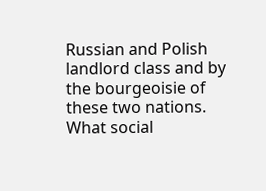Russian and Polish landlord class and by the bourgeoisie of these two nations. What social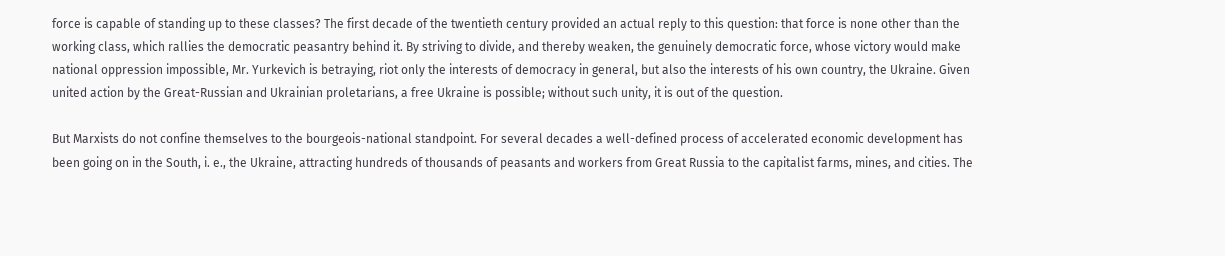force is capable of standing up to these classes? The first decade of the twentieth century provided an actual reply to this question: that force is none other than the working class, which rallies the democratic peasantry behind it. By striving to divide, and thereby weaken, the genuinely democratic force, whose victory would make national oppression impossible, Mr. Yurkevich is betraying, riot only the interests of democracy in general, but also the interests of his own country, the Ukraine. Given united action by the Great-Russian and Ukrainian proletarians, a free Ukraine is possible; without such unity, it is out of the question.

But Marxists do not confine themselves to the bourgeois-national standpoint. For several decades a well-defined process of accelerated economic development has been going on in the South, i. e., the Ukraine, attracting hundreds of thousands of peasants and workers from Great Russia to the capitalist farms, mines, and cities. The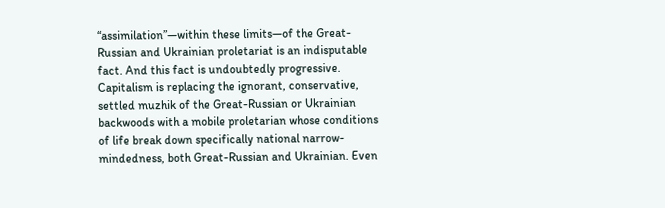“assimilation”—within these limits—of the Great-Russian and Ukrainian proletariat is an indisputable fact. And this fact is undoubtedly progressive. Capitalism is replacing the ignorant, conservative, settled muzhik of the Great-Russian or Ukrainian backwoods with a mobile proletarian whose conditions of life break down specifically national narrow-mindedness, both Great-Russian and Ukrainian. Even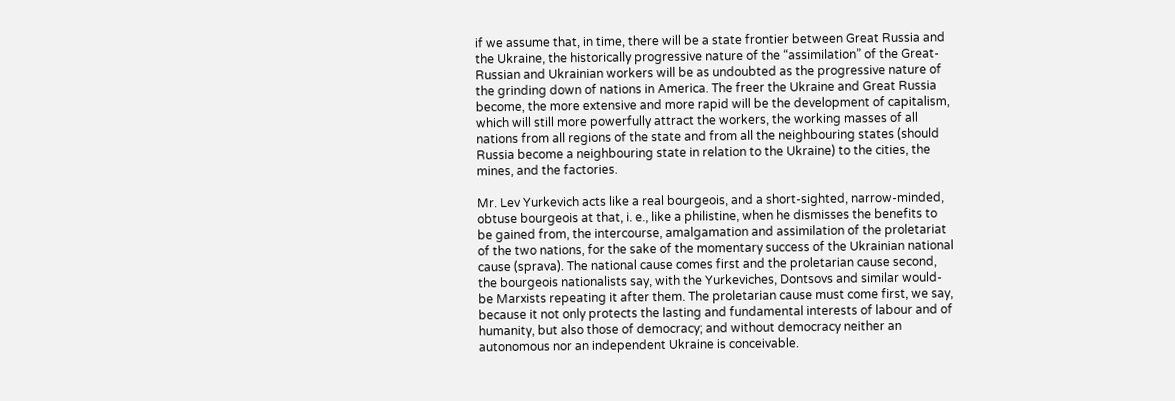if we assume that, in time, there will be a state frontier between Great Russia and the Ukraine, the historically progressive nature of the “assimilation” of the Great-Russian and Ukrainian workers will be as undoubted as the progressive nature of the grinding down of nations in America. The freer the Ukraine and Great Russia become, the more extensive and more rapid will be the development of capitalism, which will still more powerfully attract the workers, the working masses of all nations from all regions of the state and from all the neighbouring states (should Russia become a neighbouring state in relation to the Ukraine) to the cities, the mines, and the factories.

Mr. Lev Yurkevich acts like a real bourgeois, and a short-sighted, narrow-minded, obtuse bourgeois at that, i. e., like a philistine, when he dismisses the benefits to be gained from, the intercourse, amalgamation and assimilation of the proletariat of the two nations, for the sake of the momentary success of the Ukrainian national cause (sprava). The national cause comes first and the proletarian cause second, the bourgeois nationalists say, with the Yurkeviches, Dontsovs and similar would-be Marxists repeating it after them. The proletarian cause must come first, we say, because it not only protects the lasting and fundamental interests of labour and of humanity, but also those of democracy; and without democracy neither an autonomous nor an independent Ukraine is conceivable.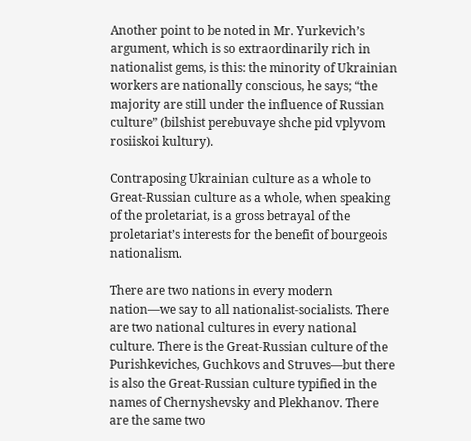Another point to be noted in Mr. Yurkevich’s argument, which is so extraordinarily rich in nationalist gems, is this: the minority of Ukrainian workers are nationally conscious, he says; “the majority are still under the influence of Russian culture” (bilshist perebuvaye shche pid vplyvom rosiiskoi kultury).

Contraposing Ukrainian culture as a whole to Great-Russian culture as a whole, when speaking of the proletariat, is a gross betrayal of the proletariat’s interests for the benefit of bourgeois nationalism.

There are two nations in every modern nation—we say to all nationalist-socialists. There are two national cultures in every national culture. There is the Great-Russian culture of the Purishkeviches, Guchkovs and Struves—but there is also the Great-Russian culture typified in the names of Chernyshevsky and Plekhanov. There are the same two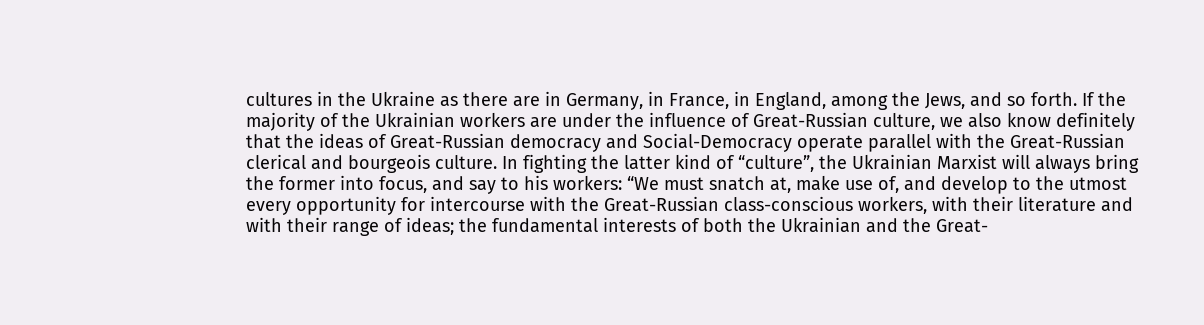cultures in the Ukraine as there are in Germany, in France, in England, among the Jews, and so forth. If the majority of the Ukrainian workers are under the influence of Great-Russian culture, we also know definitely that the ideas of Great-Russian democracy and Social-Democracy operate parallel with the Great-Russian clerical and bourgeois culture. In fighting the latter kind of “culture”, the Ukrainian Marxist will always bring the former into focus, and say to his workers: “We must snatch at, make use of, and develop to the utmost every opportunity for intercourse with the Great-Russian class-conscious workers, with their literature and with their range of ideas; the fundamental interests of both the Ukrainian and the Great-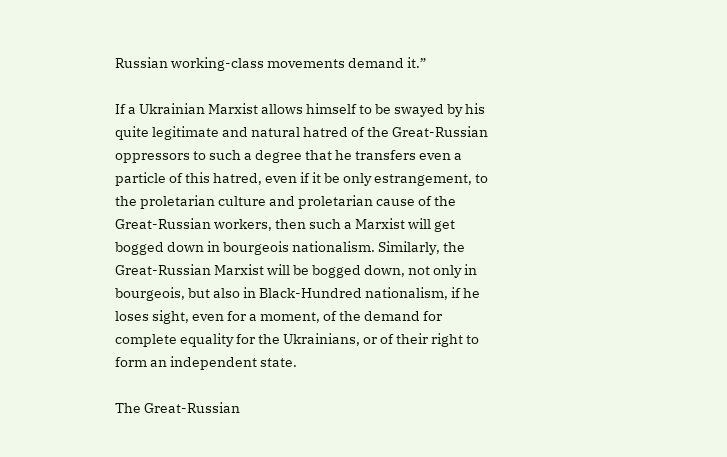Russian working-class movements demand it.”

If a Ukrainian Marxist allows himself to be swayed by his quite legitimate and natural hatred of the Great-Russian oppressors to such a degree that he transfers even a particle of this hatred, even if it be only estrangement, to the proletarian culture and proletarian cause of the Great-Russian workers, then such a Marxist will get bogged down in bourgeois nationalism. Similarly, the Great-Russian Marxist will be bogged down, not only in bourgeois, but also in Black-Hundred nationalism, if he loses sight, even for a moment, of the demand for complete equality for the Ukrainians, or of their right to form an independent state.

The Great-Russian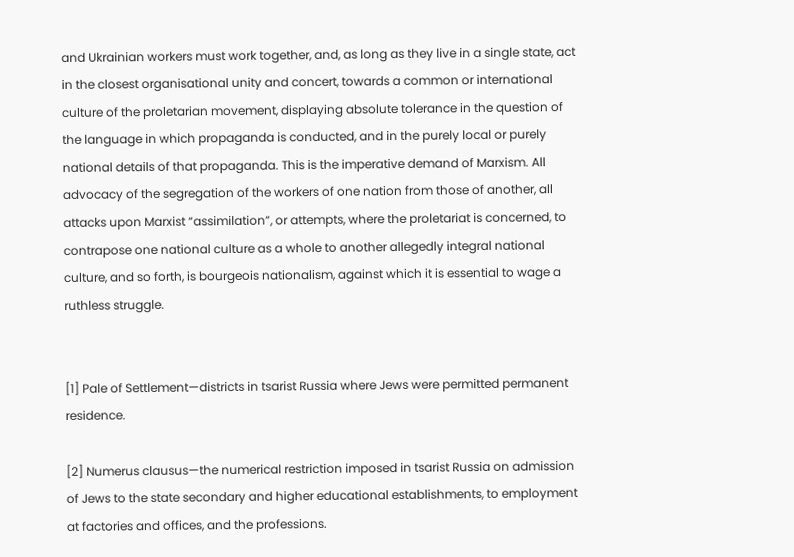and Ukrainian workers must work together, and, as long as they live in a single state, act in the closest organisational unity and concert, towards a common or international culture of the proletarian movement, displaying absolute tolerance in the question of the language in which propaganda is conducted, and in the purely local or purely national details of that propaganda. This is the imperative demand of Marxism. All advocacy of the segregation of the workers of one nation from those of another, all attacks upon Marxist “assimilation”, or attempts, where the proletariat is concerned, to contrapose one national culture as a whole to another allegedly integral national culture, and so forth, is bourgeois nationalism, against which it is essential to wage a ruthless struggle.


[1] Pale of Settlement—districts in tsarist Russia where Jews were permitted permanent residence.

[2] Numerus clausus—the numerical restriction imposed in tsarist Russia on admission of Jews to the state secondary and higher educational establishments, to employment at factories and offices, and the professions.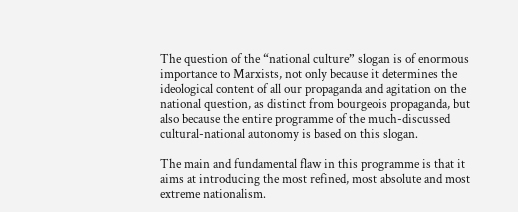The question of the “national culture” slogan is of enormous importance to Marxists, not only because it determines the ideological content of all our propaganda and agitation on the national question, as distinct from bourgeois propaganda, but also because the entire programme of the much-discussed cultural-national autonomy is based on this slogan.

The main and fundamental flaw in this programme is that it aims at introducing the most refined, most absolute and most extreme nationalism.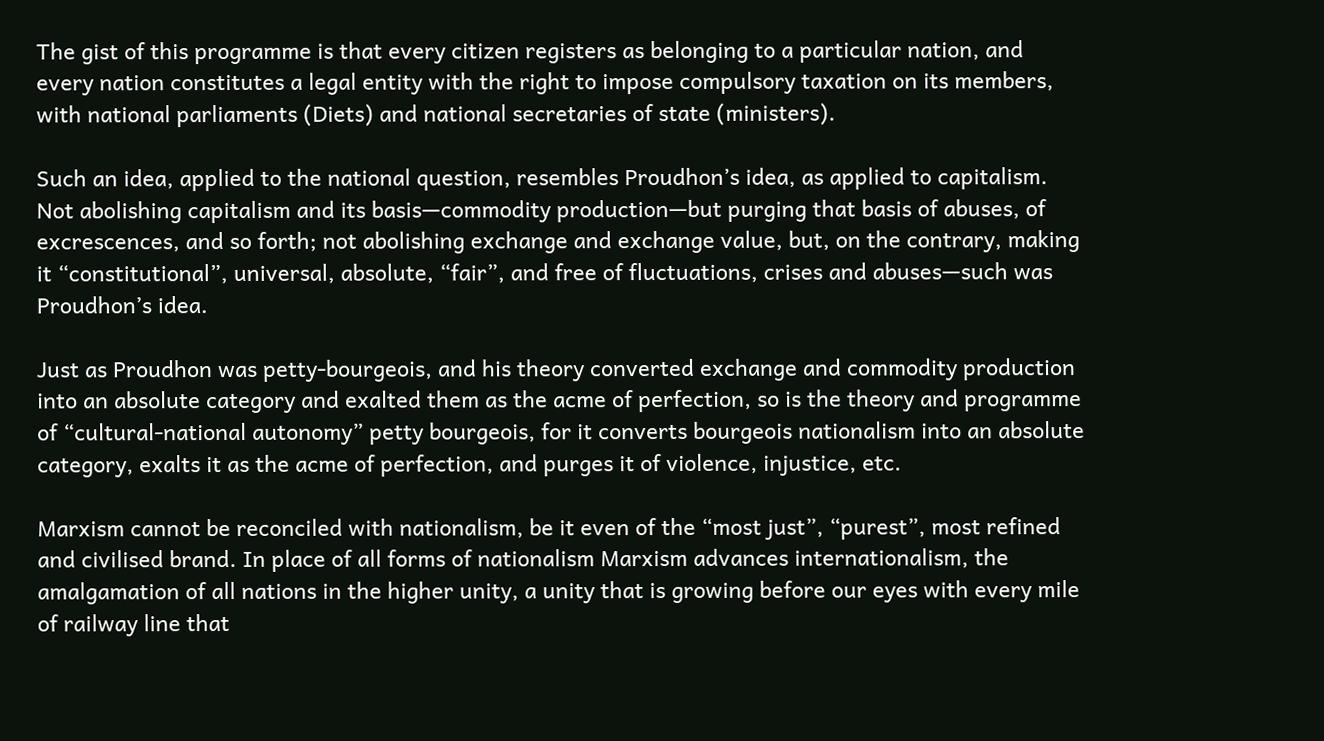The gist of this programme is that every citizen registers as belonging to a particular nation, and every nation constitutes a legal entity with the right to impose compulsory taxation on its members, with national parliaments (Diets) and national secretaries of state (ministers).

Such an idea, applied to the national question, resembles Proudhon’s idea, as applied to capitalism. Not abolishing capitalism and its basis—commodity production—but purging that basis of abuses, of excrescences, and so forth; not abolishing exchange and exchange value, but, on the contrary, making it “constitutional”, universal, absolute, “fair”, and free of fluctuations, crises and abuses—such was Proudhon’s idea.

Just as Proudhon was petty-bourgeois, and his theory converted exchange and commodity production into an absolute category and exalted them as the acme of perfection, so is the theory and programme of “cultural-national autonomy” petty bourgeois, for it converts bourgeois nationalism into an absolute category, exalts it as the acme of perfection, and purges it of violence, injustice, etc.

Marxism cannot be reconciled with nationalism, be it even of the “most just”, “purest”, most refined and civilised brand. In place of all forms of nationalism Marxism advances internationalism, the amalgamation of all nations in the higher unity, a unity that is growing before our eyes with every mile of railway line that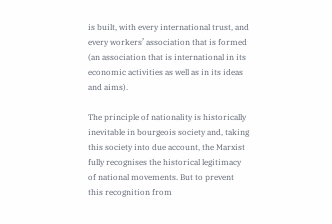is built, with every international trust, and every workers’ association that is formed (an association that is international in its economic activities as well as in its ideas and aims).

The principle of nationality is historically inevitable in bourgeois society and, taking this society into due account, the Marxist fully recognises the historical legitimacy of national movements. But to prevent this recognition from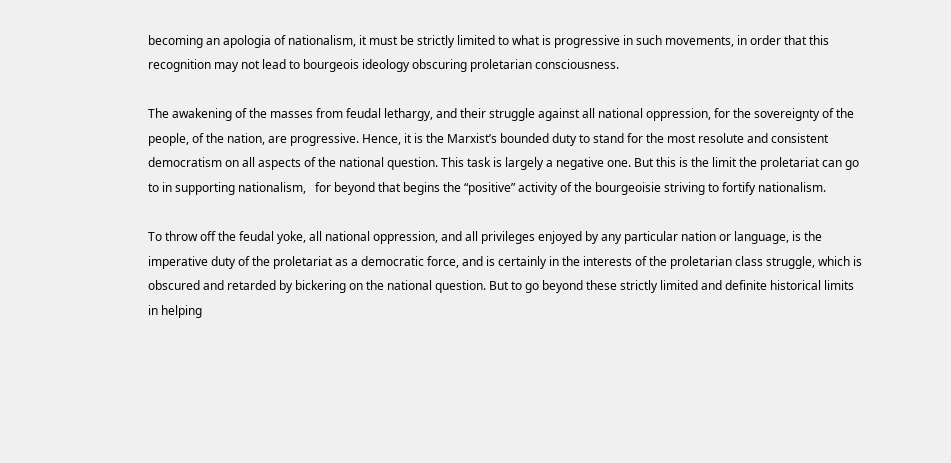becoming an apologia of nationalism, it must be strictly limited to what is progressive in such movements, in order that this recognition may not lead to bourgeois ideology obscuring proletarian consciousness.

The awakening of the masses from feudal lethargy, and their struggle against all national oppression, for the sovereignty of the people, of the nation, are progressive. Hence, it is the Marxist’s bounded duty to stand for the most resolute and consistent democratism on all aspects of the national question. This task is largely a negative one. But this is the limit the proletariat can go to in supporting nationalism,   for beyond that begins the “positive” activity of the bourgeoisie striving to fortify nationalism.

To throw off the feudal yoke, all national oppression, and all privileges enjoyed by any particular nation or language, is the imperative duty of the proletariat as a democratic force, and is certainly in the interests of the proletarian class struggle, which is obscured and retarded by bickering on the national question. But to go beyond these strictly limited and definite historical limits in helping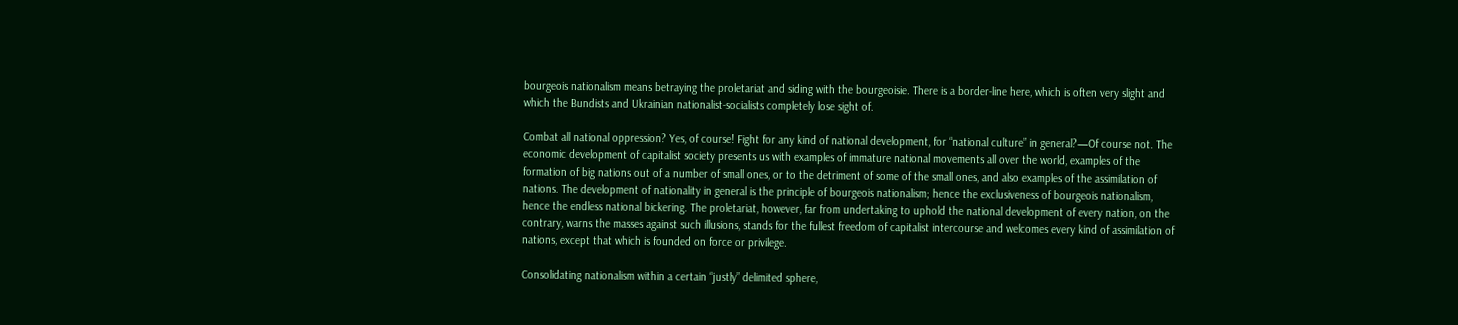bourgeois nationalism means betraying the proletariat and siding with the bourgeoisie. There is a border-line here, which is often very slight and which the Bundists and Ukrainian nationalist-socialists completely lose sight of.

Combat all national oppression? Yes, of course! Fight for any kind of national development, for “national culture” in general?—Of course not. The economic development of capitalist society presents us with examples of immature national movements all over the world, examples of the formation of big nations out of a number of small ones, or to the detriment of some of the small ones, and also examples of the assimilation of nations. The development of nationality in general is the principle of bourgeois nationalism; hence the exclusiveness of bourgeois nationalism, hence the endless national bickering. The proletariat, however, far from undertaking to uphold the national development of every nation, on the contrary, warns the masses against such illusions, stands for the fullest freedom of capitalist intercourse and welcomes every kind of assimilation of nations, except that which is founded on force or privilege.

Consolidating nationalism within a certain “justly” delimited sphere,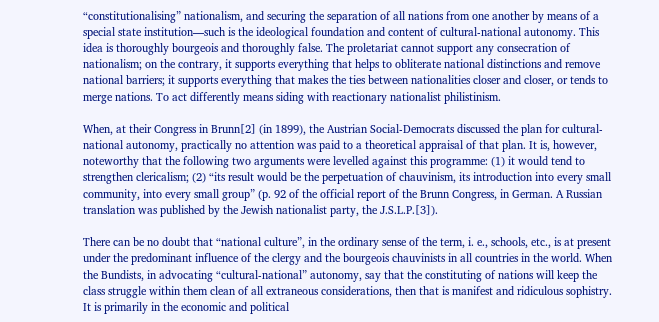“constitutionalising” nationalism, and securing the separation of all nations from one another by means of a special state institution—such is the ideological foundation and content of cultural-national autonomy. This idea is thoroughly bourgeois and thoroughly false. The proletariat cannot support any consecration of nationalism; on the contrary, it supports everything that helps to obliterate national distinctions and remove national barriers; it supports everything that makes the ties between nationalities closer and closer, or tends to merge nations. To act differently means siding with reactionary nationalist philistinism.

When, at their Congress in Brunn[2] (in 1899), the Austrian Social-Democrats discussed the plan for cultural-national autonomy, practically no attention was paid to a theoretical appraisal of that plan. It is, however, noteworthy that the following two arguments were levelled against this programme: (1) it would tend to strengthen clericalism; (2) “its result would be the perpetuation of chauvinism, its introduction into every small community, into every small group” (p. 92 of the official report of the Brunn Congress, in German. A Russian translation was published by the Jewish nationalist party, the J.S.L.P.[3]).

There can be no doubt that “national culture”, in the ordinary sense of the term, i. e., schools, etc., is at present under the predominant influence of the clergy and the bourgeois chauvinists in all countries in the world. When the Bundists, in advocating “cultural-national” autonomy, say that the constituting of nations will keep the class struggle within them clean of all extraneous considerations, then that is manifest and ridiculous sophistry. It is primarily in the economic and political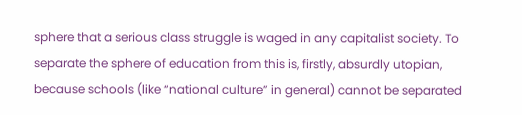sphere that a serious class struggle is waged in any capitalist society. To separate the sphere of education from this is, firstly, absurdly utopian, because schools (like “national culture” in general) cannot be separated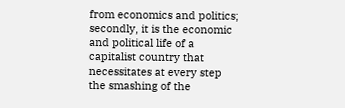from economics and politics; secondly, it is the economic and political life of a capitalist country that necessitates at every step the smashing of the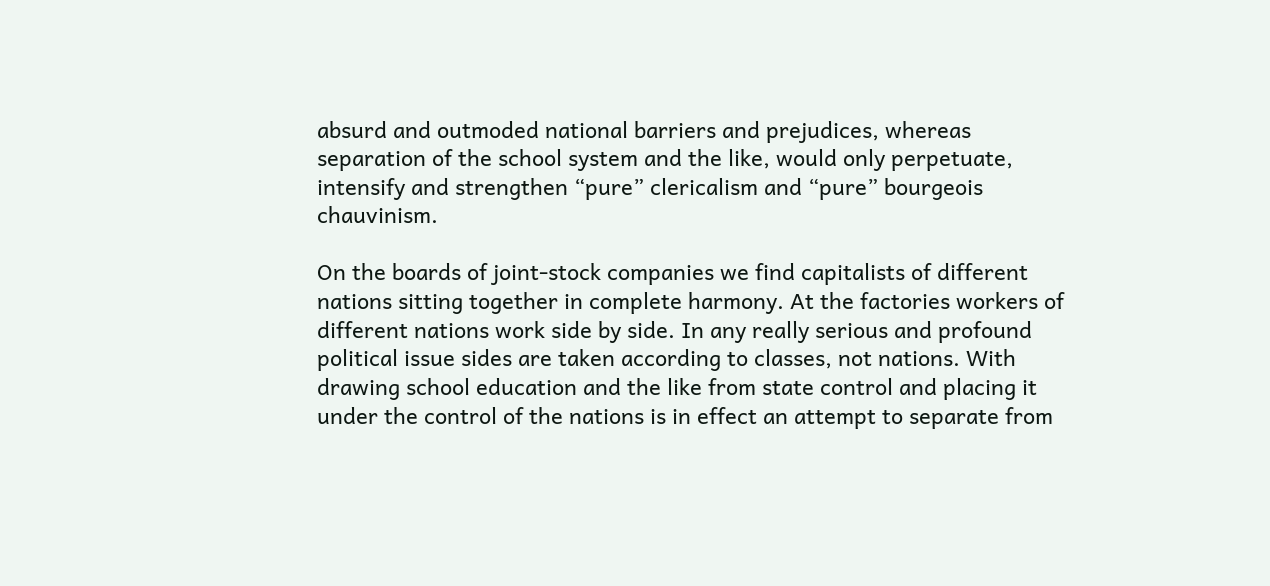absurd and outmoded national barriers and prejudices, whereas separation of the school system and the like, would only perpetuate, intensify and strengthen “pure” clericalism and “pure” bourgeois chauvinism.

On the boards of joint-stock companies we find capitalists of different nations sitting together in complete harmony. At the factories workers of different nations work side by side. In any really serious and profound political issue sides are taken according to classes, not nations. With drawing school education and the like from state control and placing it under the control of the nations is in effect an attempt to separate from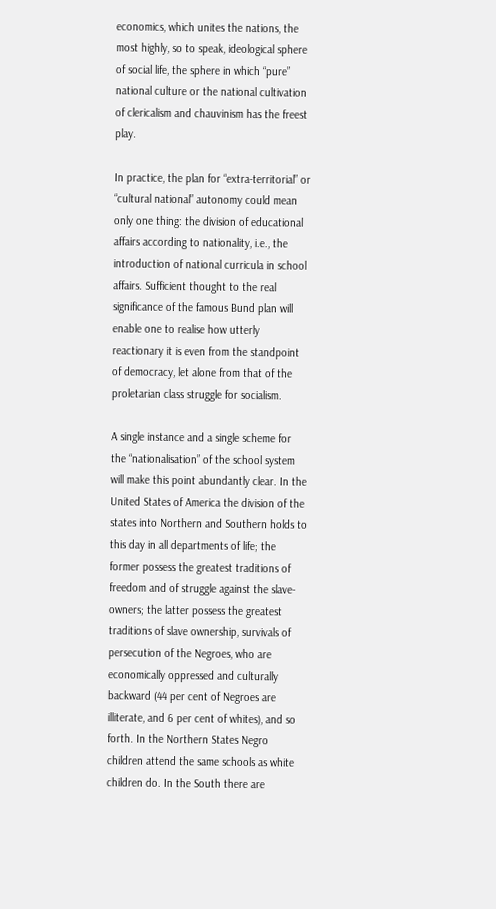economics, which unites the nations, the most highly, so to speak, ideological sphere of social life, the sphere in which “pure” national culture or the national cultivation of clericalism and chauvinism has the freest play.

In practice, the plan for “extra-territorial” or “cultural national” autonomy could mean only one thing: the division of educational affairs according to nationality, i.e., the introduction of national curricula in school affairs. Sufficient thought to the real significance of the famous Bund plan will enable one to realise how utterly reactionary it is even from the standpoint of democracy, let alone from that of the proletarian class struggle for socialism.

A single instance and a single scheme for the “nationalisation” of the school system will make this point abundantly clear. In the United States of America the division of the states into Northern and Southern holds to this day in all departments of life; the former possess the greatest traditions of freedom and of struggle against the slave-owners; the latter possess the greatest traditions of slave ownership, survivals of persecution of the Negroes, who are economically oppressed and culturally backward (44 per cent of Negroes are illiterate, and 6 per cent of whites), and so forth. In the Northern States Negro children attend the same schools as white children do. In the South there are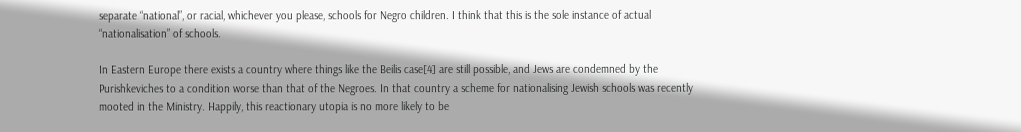separate “national”, or racial, whichever you please, schools for Negro children. I think that this is the sole instance of actual “nationalisation” of schools.

In Eastern Europe there exists a country where things like the Beilis case[4] are still possible, and Jews are condemned by the Purishkeviches to a condition worse than that of the Negroes. In that country a scheme for nationalising Jewish schools was recently mooted in the Ministry. Happily, this reactionary utopia is no more likely to be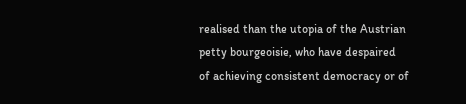realised than the utopia of the Austrian petty bourgeoisie, who have despaired of achieving consistent democracy or of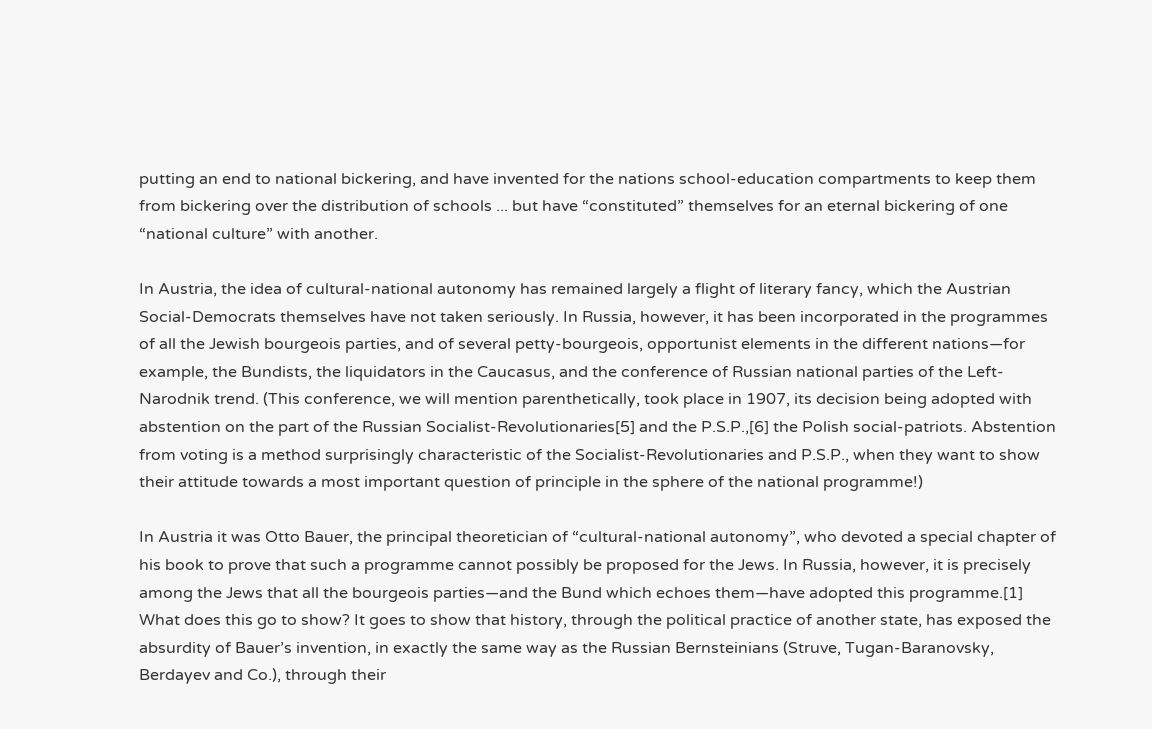putting an end to national bickering, and have invented for the nations school-education compartments to keep them from bickering over the distribution of schools ... but have “constituted” themselves for an eternal bickering of one “national culture” with another.

In Austria, the idea of cultural-national autonomy has remained largely a flight of literary fancy, which the Austrian Social-Democrats themselves have not taken seriously. In Russia, however, it has been incorporated in the programmes of all the Jewish bourgeois parties, and of several petty-bourgeois, opportunist elements in the different nations—for example, the Bundists, the liquidators in the Caucasus, and the conference of Russian national parties of the Left-Narodnik trend. (This conference, we will mention parenthetically, took place in 1907, its decision being adopted with abstention on the part of the Russian Socialist-Revolutionaries[5] and the P.S.P.,[6] the Polish social-patriots. Abstention from voting is a method surprisingly characteristic of the Socialist-Revolutionaries and P.S.P., when they want to show their attitude towards a most important question of principle in the sphere of the national programme!)

In Austria it was Otto Bauer, the principal theoretician of “cultural-national autonomy”, who devoted a special chapter of his book to prove that such a programme cannot possibly be proposed for the Jews. In Russia, however, it is precisely among the Jews that all the bourgeois parties—and the Bund which echoes them—have adopted this programme.[1] What does this go to show? It goes to show that history, through the political practice of another state, has exposed the absurdity of Bauer’s invention, in exactly the same way as the Russian Bernsteinians (Struve, Tugan-Baranovsky, Berdayev and Co.), through their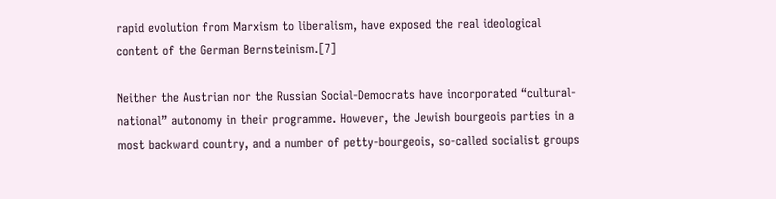rapid evolution from Marxism to liberalism, have exposed the real ideological content of the German Bernsteinism.[7]

Neither the Austrian nor the Russian Social-Democrats have incorporated “cultural-national” autonomy in their programme. However, the Jewish bourgeois parties in a most backward country, and a number of petty-bourgeois, so-called socialist groups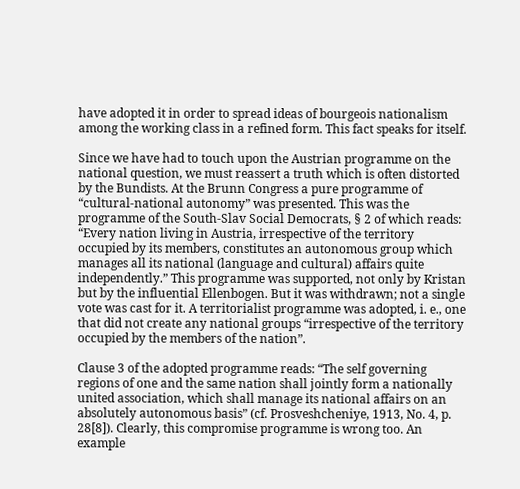have adopted it in order to spread ideas of bourgeois nationalism among the working class in a refined form. This fact speaks for itself.

Since we have had to touch upon the Austrian programme on the national question, we must reassert a truth which is often distorted by the Bundists. At the Brunn Congress a pure programme of “cultural-national autonomy” was presented. This was the programme of the South-Slav Social Democrats, § 2 of which reads: “Every nation living in Austria, irrespective of the territory occupied by its members, constitutes an autonomous group which manages all its national (language and cultural) affairs quite independently.” This programme was supported, not only by Kristan but by the influential Ellenbogen. But it was withdrawn; not a single vote was cast for it. A territorialist programme was adopted, i. e., one that did not create any national groups “irrespective of the territory occupied by the members of the nation”.

Clause 3 of the adopted programme reads: “The self governing regions of one and the same nation shall jointly form a nationally united association, which shall manage its national affairs on an absolutely autonomous basis” (cf. Prosveshcheniye, 1913, No. 4, p. 28[8]). Clearly, this compromise programme is wrong too. An example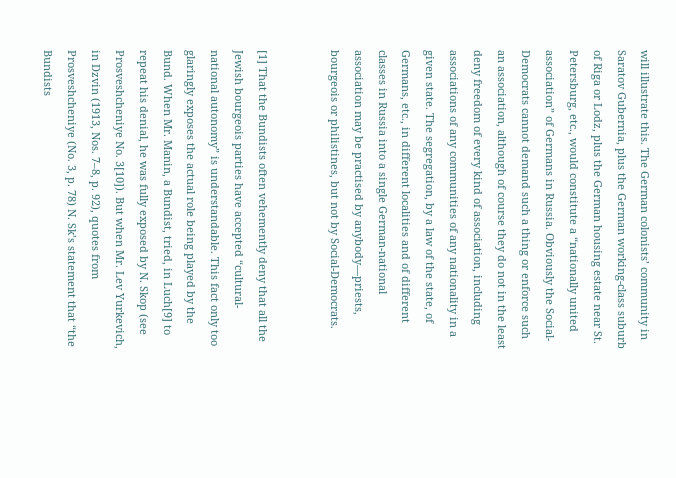will illustrate this. The German colonists’ community in Saratov Gubernia, plus the German working-class suburb of Riga or Lodz, plus the German housing estate near St. Petersburg, etc., would constitute a “nationally united association” of Germans in Russia. Obviously the Social-Democrats cannot demand such a thing or enforce such an association, although of course they do not in the least deny freedom of every kind of association, including associations of any communities of any nationality in a given state. The segregation, by a law of the state, of Germans, etc., in different localities and of different classes in Russia into a single German-national association may be practised by anybody—priests, bourgeois or philistines, but not by Social-Democrats.


[1] That the Bundists often vehemently deny that all the Jewish bourgeois parties have accepted “cultural-national autonomy” is understandable. This fact only too glaringly exposes the actual role being played by the Bund. When Mr. Manin, a Bundist, tried, in Luch[9] to repeat his denial, he was fully exposed by N. Skop (see Prosveshcheniye No. 3[10]). But when Mr. Lev Yurkevich, in Dzvin (1913, Nos. 7–8, p. 92), quotes from Prosveshcheniye (No. 3, p. 78) N. Sk’s statement that “the Bundists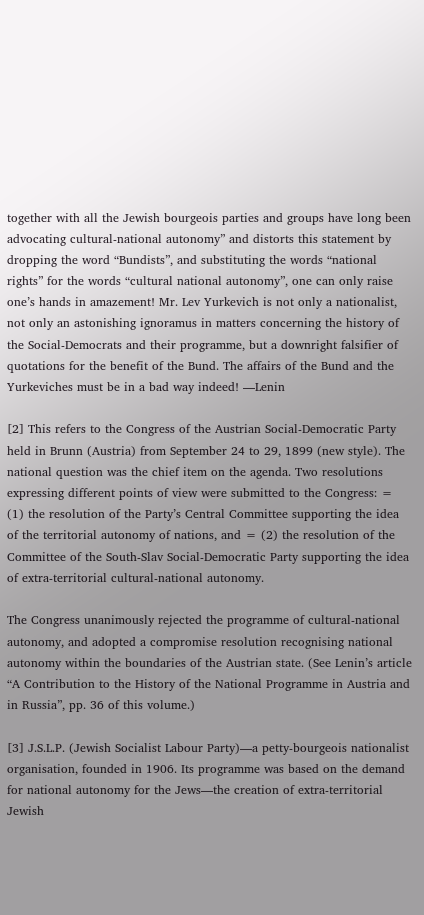together with all the Jewish bourgeois parties and groups have long been advocating cultural-national autonomy” and distorts this statement by dropping the word “Bundists”, and substituting the words “national rights” for the words “cultural national autonomy”, one can only raise one’s hands in amazement! Mr. Lev Yurkevich is not only a nationalist, not only an astonishing ignoramus in matters concerning the history of the Social-Democrats and their programme, but a downright falsifier of quotations for the benefit of the Bund. The affairs of the Bund and the Yurkeviches must be in a bad way indeed! —Lenin

[2] This refers to the Congress of the Austrian Social-Democratic Party held in Brunn (Austria) from September 24 to 29, 1899 (new style). The national question was the chief item on the agenda. Two resolutions expressing different points of view were submitted to the Congress: = (1) the resolution of the Party’s Central Committee supporting the idea of the territorial autonomy of nations, and = (2) the resolution of the Committee of the South-Slav Social-Democratic Party supporting the idea of extra-territorial cultural-national autonomy.

The Congress unanimously rejected the programme of cultural-national autonomy, and adopted a compromise resolution recognising national autonomy within the boundaries of the Austrian state. (See Lenin’s article “A Contribution to the History of the National Programme in Austria and in Russia”, pp. 36 of this volume.)

[3] J.S.L.P. (Jewish Socialist Labour Party)—a petty-bourgeois nationalist organisation, founded in 1906. Its programme was based on the demand for national autonomy for the Jews—the creation of extra-territorial Jewish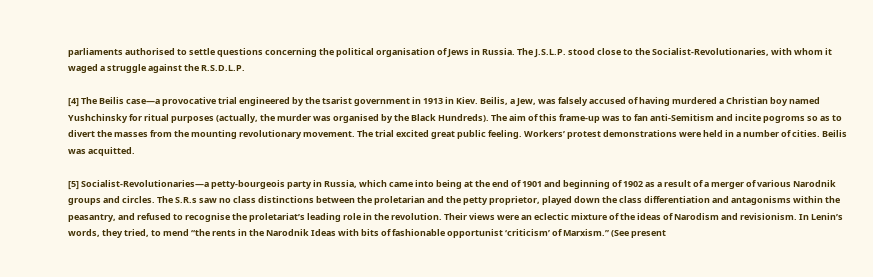parliaments authorised to settle questions concerning the political organisation of Jews in Russia. The J.S.L.P. stood close to the Socialist-Revolutionaries, with whom it waged a struggle against the R.S.D.L.P.

[4] The Beilis case—a provocative trial engineered by the tsarist government in 1913 in Kiev. Beilis, a Jew, was falsely accused of having murdered a Christian boy named Yushchinsky for ritual purposes (actually, the murder was organised by the Black Hundreds). The aim of this frame-up was to fan anti-Semitism and incite pogroms so as to divert the masses from the mounting revolutionary movement. The trial excited great public feeling. Workers’ protest demonstrations were held in a number of cities. Beilis was acquitted.

[5] Socialist-Revolutionaries—a petty-bourgeois party in Russia, which came into being at the end of 1901 and beginning of 1902 as a result of a merger of various Narodnik groups and circles. The S.R.s saw no class distinctions between the proletarian and the petty proprietor, played down the class differentiation and antagonisms within the peasantry, and refused to recognise the proletariat’s leading role in the revolution. Their views were an eclectic mixture of the ideas of Narodism and revisionism. In Lenin’s words, they tried, to mend “the rents in the Narodnik Ideas with bits of fashionable opportunist ‘criticism’ of Marxism.” (See present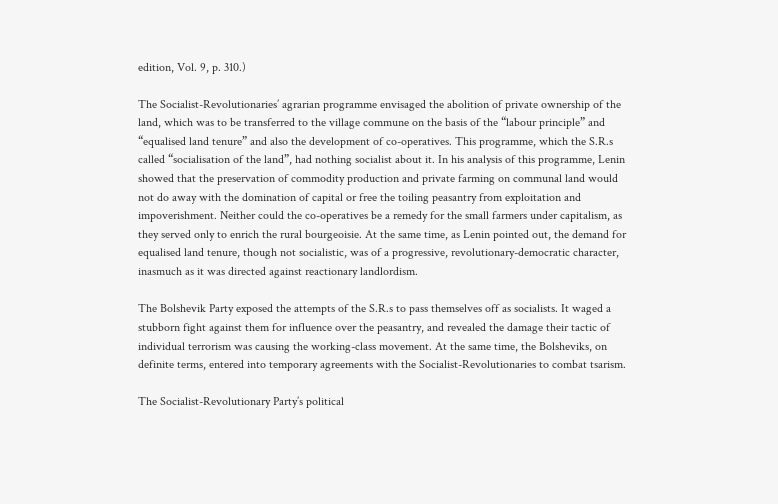edition, Vol. 9, p. 310.)

The Socialist-Revolutionaries’ agrarian programme envisaged the abolition of private ownership of the land, which was to be transferred to the village commune on the basis of the “labour principle” and “equalised land tenure” and also the development of co-operatives. This programme, which the S.R.s called “socialisation of the land”, had nothing socialist about it. In his analysis of this programme, Lenin showed that the preservation of commodity production and private farming on communal land would not do away with the domination of capital or free the toiling peasantry from exploitation and impoverishment. Neither could the co-operatives be a remedy for the small farmers under capitalism, as they served only to enrich the rural bourgeoisie. At the same time, as Lenin pointed out, the demand for equalised land tenure, though not socialistic, was of a progressive, revolutionary-democratic character, inasmuch as it was directed against reactionary landlordism.

The Bolshevik Party exposed the attempts of the S.R.s to pass themselves off as socialists. It waged a stubborn fight against them for influence over the peasantry, and revealed the damage their tactic of individual terrorism was causing the working-class movement. At the same time, the Bolsheviks, on definite terms, entered into temporary agreements with the Socialist-Revolutionaries to combat tsarism.

The Socialist-Revolutionary Party’s political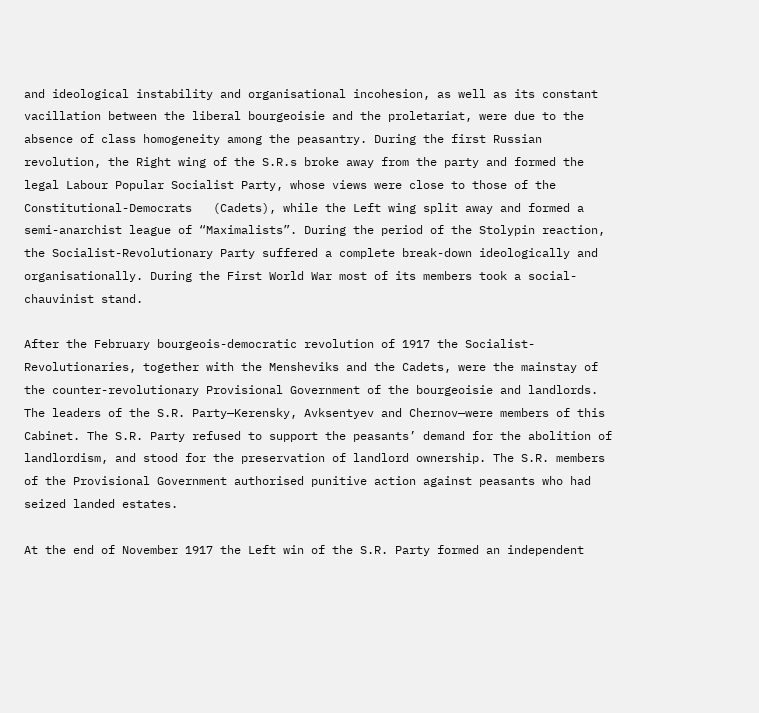and ideological instability and organisational incohesion, as well as its constant vacillation between the liberal bourgeoisie and the proletariat, were due to the absence of class homogeneity among the peasantry. During the first Russian revolution, the Right wing of the S.R.s broke away from the party and formed the legal Labour Popular Socialist Party, whose views were close to those of the Constitutional-Democrats   (Cadets), while the Left wing split away and formed a semi-anarchist league of “Maximalists”. During the period of the Stolypin reaction, the Socialist-Revolutionary Party suffered a complete break-down ideologically and organisationally. During the First World War most of its members took a social-chauvinist stand.

After the February bourgeois-democratic revolution of 1917 the Socialist-Revolutionaries, together with the Mensheviks and the Cadets, were the mainstay of the counter-revolutionary Provisional Government of the bourgeoisie and landlords. The leaders of the S.R. Party—Kerensky, Avksentyev and Chernov—were members of this Cabinet. The S.R. Party refused to support the peasants’ demand for the abolition of landlordism, and stood for the preservation of landlord ownership. The S.R. members of the Provisional Government authorised punitive action against peasants who had seized landed estates.

At the end of November 1917 the Left win of the S.R. Party formed an independent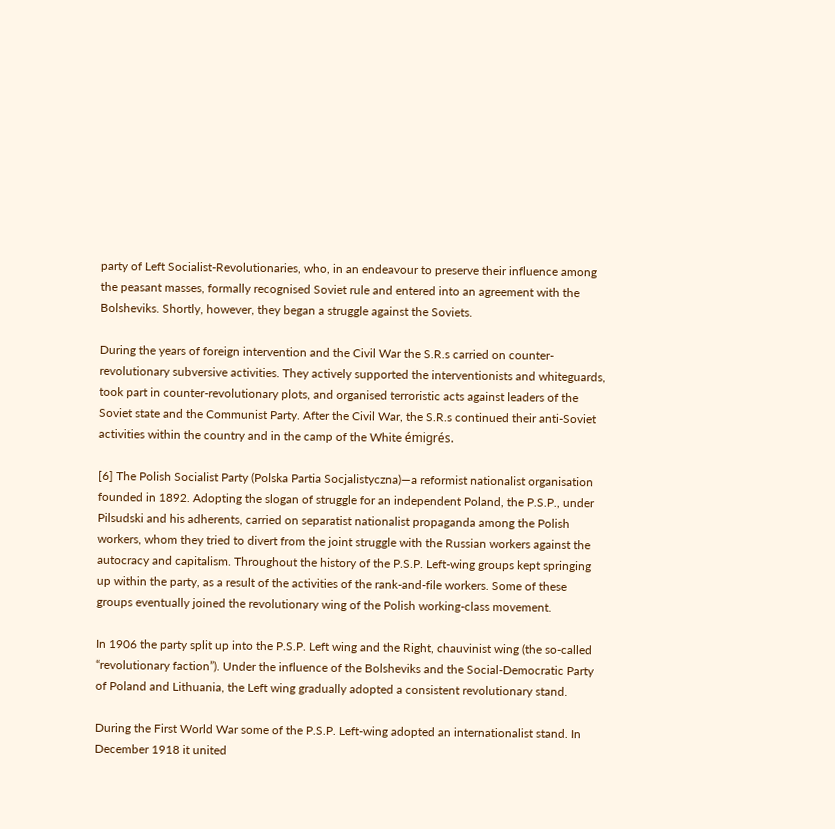party of Left Socialist-Revolutionaries, who, in an endeavour to preserve their influence among the peasant masses, formally recognised Soviet rule and entered into an agreement with the Bolsheviks. Shortly, however, they began a struggle against the Soviets.

During the years of foreign intervention and the Civil War the S.R.s carried on counter-revolutionary subversive activities. They actively supported the interventionists and whiteguards, took part in counter-revolutionary plots, and organised terroristic acts against leaders of the Soviet state and the Communist Party. After the Civil War, the S.R.s continued their anti-Soviet activities within the country and in the camp of the White émigrés.

[6] The Polish Socialist Party (Polska Partia Socjalistyczna)—a reformist nationalist organisation founded in 1892. Adopting the slogan of struggle for an independent Poland, the P.S.P., under Pilsudski and his adherents, carried on separatist nationalist propaganda among the Polish workers, whom they tried to divert from the joint struggle with the Russian workers against the autocracy and capitalism. Throughout the history of the P.S.P. Left-wing groups kept springing up within the party, as a result of the activities of the rank-and-file workers. Some of these groups eventually joined the revolutionary wing of the Polish working-class movement.

In 1906 the party split up into the P.S.P. Left wing and the Right, chauvinist wing (the so-called “revolutionary faction”). Under the influence of the Bolsheviks and the Social-Democratic Party of Poland and Lithuania, the Left wing gradually adopted a consistent revolutionary stand.

During the First World War some of the P.S.P. Left-wing adopted an internationalist stand. In December 1918 it united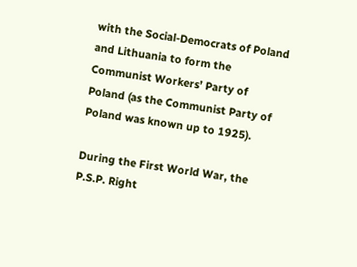with the Social-Democrats of Poland and Lithuania to form the Communist Workers’ Party of Poland (as the Communist Party of Poland was known up to 1925).

During the First World War, the P.S.P. Right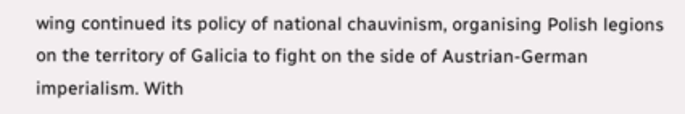wing continued its policy of national chauvinism, organising Polish legions on the territory of Galicia to fight on the side of Austrian-German imperialism. With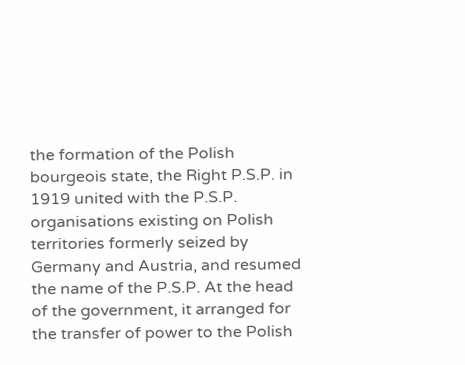the formation of the Polish bourgeois state, the Right P.S.P. in 1919 united with the P.S.P. organisations existing on Polish territories formerly seized by Germany and Austria, and resumed the name of the P.S.P. At the head of the government, it arranged for the transfer of power to the Polish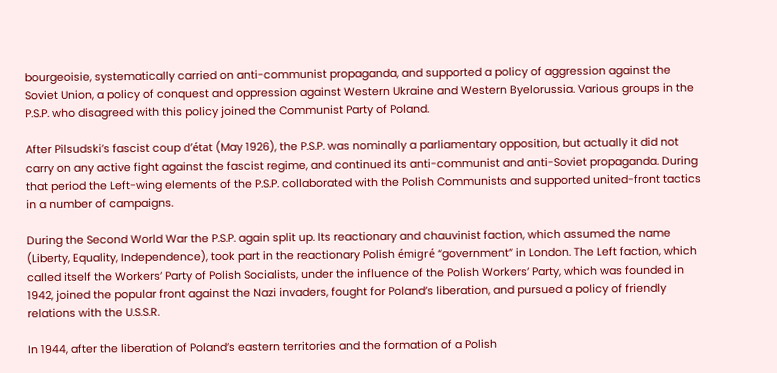bourgeoisie, systematically carried on anti-communist propaganda, and supported a policy of aggression against the Soviet Union, a policy of conquest and oppression against Western Ukraine and Western Byelorussia. Various groups in the P.S.P. who disagreed with this policy joined the Communist Party of Poland.

After Pilsudski’s fascist coup d’état (May 1926), the P.S.P. was nominally a parliamentary opposition, but actually it did not carry on any active fight against the fascist regime, and continued its anti-communist and anti-Soviet propaganda. During that period the Left-wing elements of the P.S.P. collaborated with the Polish Communists and supported united-front tactics in a number of campaigns.

During the Second World War the P.S.P. again split up. Its reactionary and chauvinist faction, which assumed the name (Liberty, Equality, Independence), took part in the reactionary Polish émigré “government” in London. The Left faction, which called itself the Workers’ Party of Polish Socialists, under the influence of the Polish Workers’ Party, which was founded in 1942, joined the popular front against the Nazi invaders, fought for Poland’s liberation, and pursued a policy of friendly relations with the U.S.S.R.

In 1944, after the liberation of Poland’s eastern territories and the formation of a Polish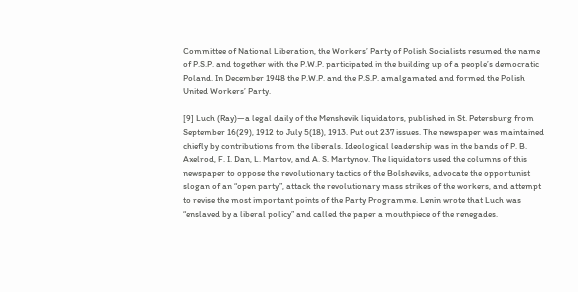Committee of National Liberation, the Workers’ Party of Polish Socialists resumed the name of P.S.P. and together with the P.W.P. participated in the building up of a people’s democratic Poland. In December 1948 the P.W.P. and the P.S.P. amalgamated and formed the Polish United Workers’ Party.

[9] Luch (Ray)—a legal daily of the Menshevik liquidators, published in St. Petersburg from September 16(29), 1912 to July 5(18), 1913. Put out 237 issues. The newspaper was maintained chiefly by contributions from the liberals. Ideological leadership was in the bands of P. B. Axelrod, F. I. Dan, L. Martov, and A. S. Martynov. The liquidators used the columns of this newspaper to oppose the revolutionary tactics of the Bolsheviks, advocate the opportunist slogan of an “open party”, attack the revolutionary mass strikes of the workers, and attempt to revise the most important points of the Party Programme. Lenin wrote that Luch was “enslaved by a liberal policy” and called the paper a mouthpiece of the renegades.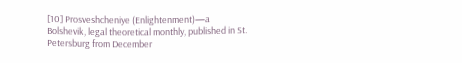[10] Prosveshcheniye (Enlightenment)—a Bolshevik, legal theoretical monthly, published in St. Petersburg from December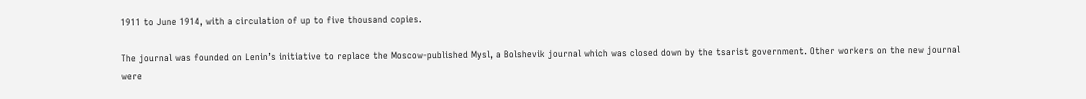1911 to June 1914, with a circulation of up to five thousand copies.

The journal was founded on Lenin’s initiative to replace the Moscow-published Mysl, a Bolshevik journal which was closed down by the tsarist government. Other workers on the new journal were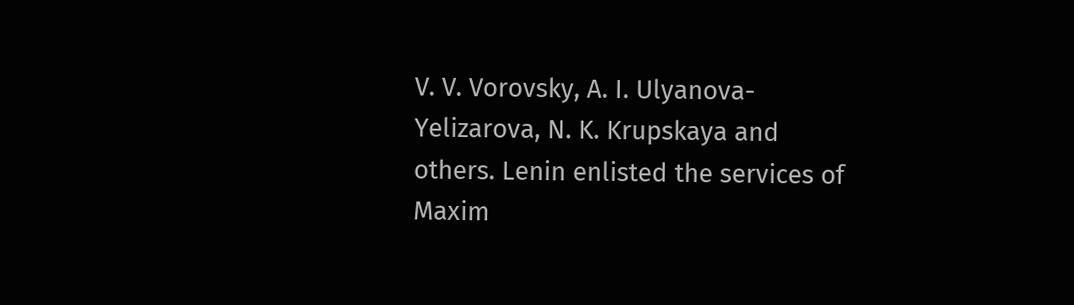V. V. Vorovsky, A. I. Ulyanova-Yelizarova, N. K. Krupskaya and others. Lenin enlisted the services of Maxim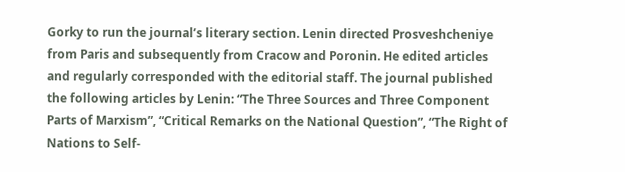Gorky to run the journal’s literary section. Lenin directed Prosveshcheniye from Paris and subsequently from Cracow and Poronin. He edited articles and regularly corresponded with the editorial staff. The journal published the following articles by Lenin: “The Three Sources and Three Component Parts of Marxism”, “Critical Remarks on the National Question”, “The Right of Nations to Self-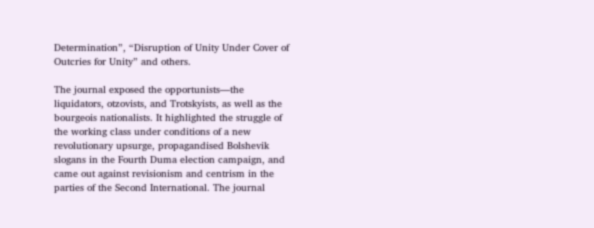Determination”, “Disruption of Unity Under Cover of Outcries for Unity” and others.

The journal exposed the opportunists—the liquidators, otzovists, and Trotskyists, as well as the bourgeois nationalists. It highlighted the struggle of the working class under conditions of a new revolutionary upsurge, propagandised Bolshevik slogans in the Fourth Duma election campaign, and came out against revisionism and centrism in the parties of the Second International. The journal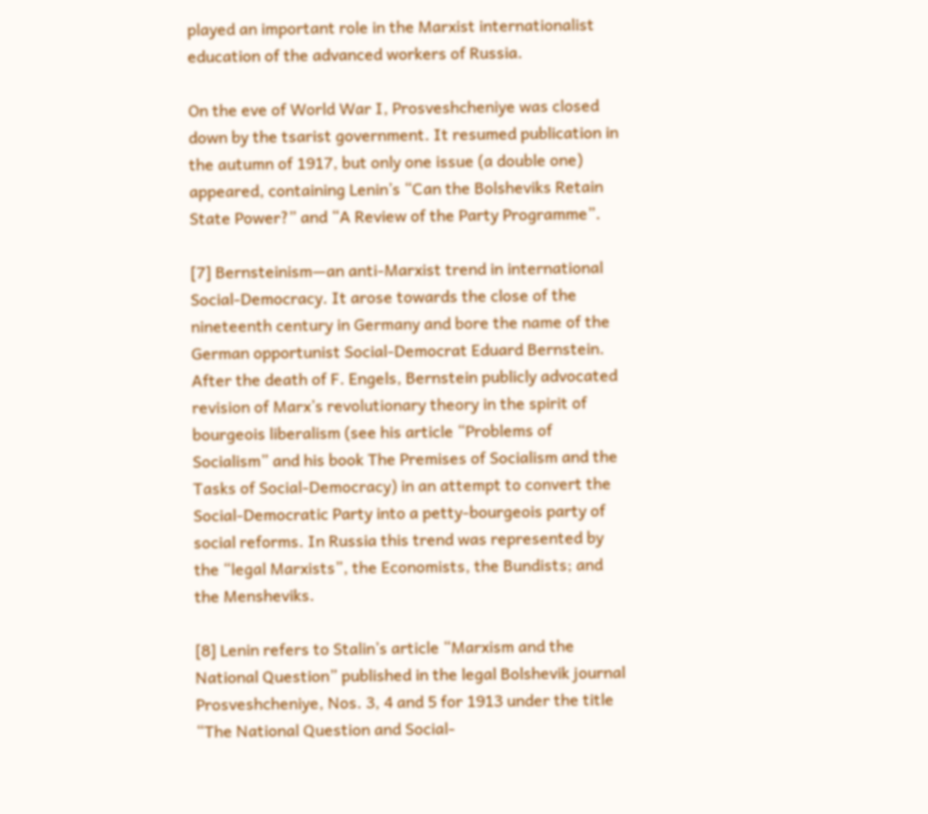played an important role in the Marxist internationalist education of the advanced workers of Russia.

On the eve of World War I, Prosveshcheniye was closed down by the tsarist government. It resumed publication in the autumn of 1917, but only one issue (a double one) appeared, containing Lenin’s “Can the Bolsheviks Retain State Power?” and “A Review of the Party Programme”.

[7] Bernsteinism—an anti-Marxist trend in international Social-Democracy. It arose towards the close of the nineteenth century in Germany and bore the name of the German opportunist Social-Democrat Eduard Bernstein. After the death of F. Engels, Bernstein publicly advocated revision of Marx’s revolutionary theory in the spirit of bourgeois liberalism (see his article “Problems of Socialism” and his book The Premises of Socialism and the Tasks of Social-Democracy) in an attempt to convert the Social-Democratic Party into a petty-bourgeois party of social reforms. In Russia this trend was represented by the “legal Marxists”, the Economists, the Bundists; and the Mensheviks.

[8] Lenin refers to Stalin’s article “Marxism and the National Question” published in the legal Bolshevik journal Prosveshcheniye, Nos. 3, 4 and 5 for 1913 under the title “The National Question and Social-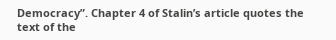Democracy”. Chapter 4 of Stalin’s article quotes the text of the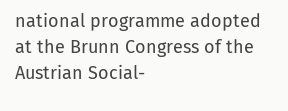national programme adopted at the Brunn Congress of the Austrian Social-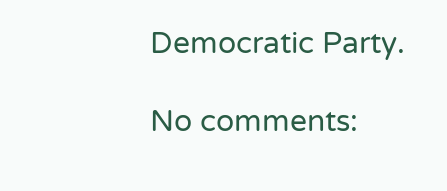Democratic Party.

No comments: